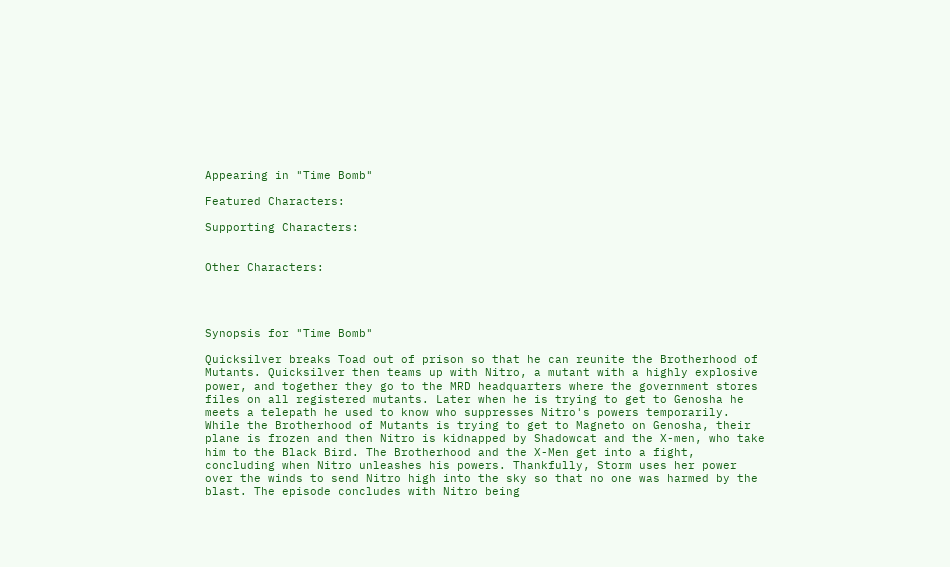Appearing in "Time Bomb"

Featured Characters:

Supporting Characters:


Other Characters:




Synopsis for "Time Bomb"

Quicksilver breaks Toad out of prison so that he can reunite the Brotherhood of Mutants. Quicksilver then teams up with Nitro, a mutant with a highly explosive power, and together they go to the MRD headquarters where the government stores files on all registered mutants. Later when he is trying to get to Genosha he meets a telepath he used to know who suppresses Nitro's powers temporarily. While the Brotherhood of Mutants is trying to get to Magneto on Genosha, their plane is frozen and then Nitro is kidnapped by Shadowcat and the X-men, who take him to the Black Bird. The Brotherhood and the X-Men get into a fight, concluding when Nitro unleashes his powers. Thankfully, Storm uses her power over the winds to send Nitro high into the sky so that no one was harmed by the blast. The episode concludes with Nitro being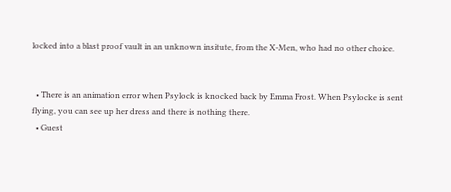locked into a blast proof vault in an unknown insitute, from the X-Men, who had no other choice.


  • There is an animation error when Psylock is knocked back by Emma Frost. When Psylocke is sent flying, you can see up her dress and there is nothing there.
  • Guest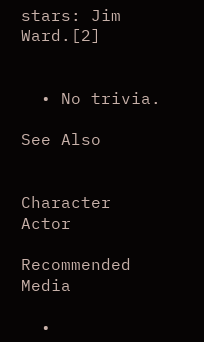stars: Jim Ward.[2]


  • No trivia.

See Also


Character Actor

Recommended Media

  •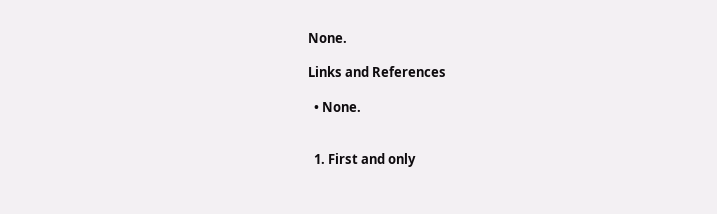None.

Links and References

  • None.


  1. First and only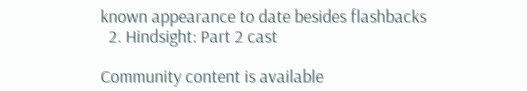known appearance to date besides flashbacks
  2. Hindsight: Part 2 cast

Community content is available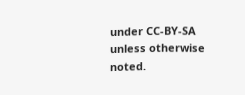under CC-BY-SA unless otherwise noted.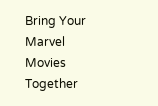Bring Your Marvel Movies Together